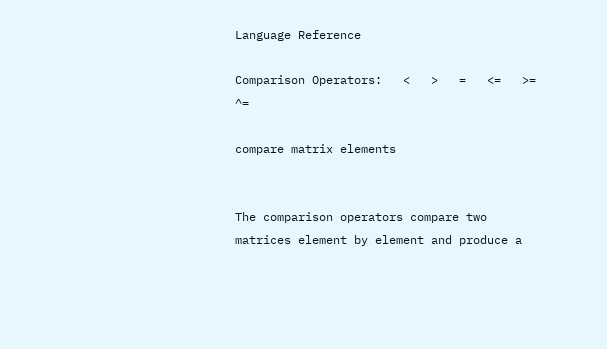Language Reference

Comparison Operators:   <   >   =   <=   >=   ^=

compare matrix elements


The comparison operators compare two matrices element by element and produce a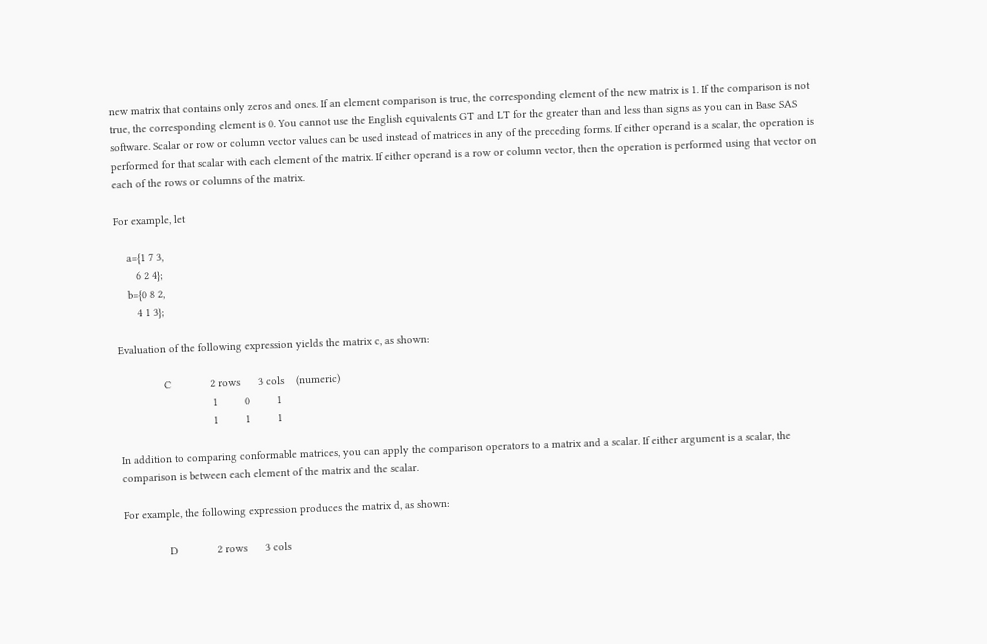new matrix that contains only zeros and ones. If an element comparison is true, the corresponding element of the new matrix is 1. If the comparison is not true, the corresponding element is 0. You cannot use the English equivalents GT and LT for the greater than and less than signs as you can in Base SAS software. Scalar or row or column vector values can be used instead of matrices in any of the preceding forms. If either operand is a scalar, the operation is performed for that scalar with each element of the matrix. If either operand is a row or column vector, then the operation is performed using that vector on each of the rows or columns of the matrix.

For example, let

    a={1 7 3,
       6 2 4};
    b={0 8 2,
       4 1 3};

Evaluation of the following expression yields the matrix c, as shown:

               C             2 rows      3 cols    (numeric)
                               1         0         1
                               1         1         1

In addition to comparing conformable matrices, you can apply the comparison operators to a matrix and a scalar. If either argument is a scalar, the comparison is between each element of the matrix and the scalar.

For example, the following expression produces the matrix d, as shown:

               D             2 rows      3 cols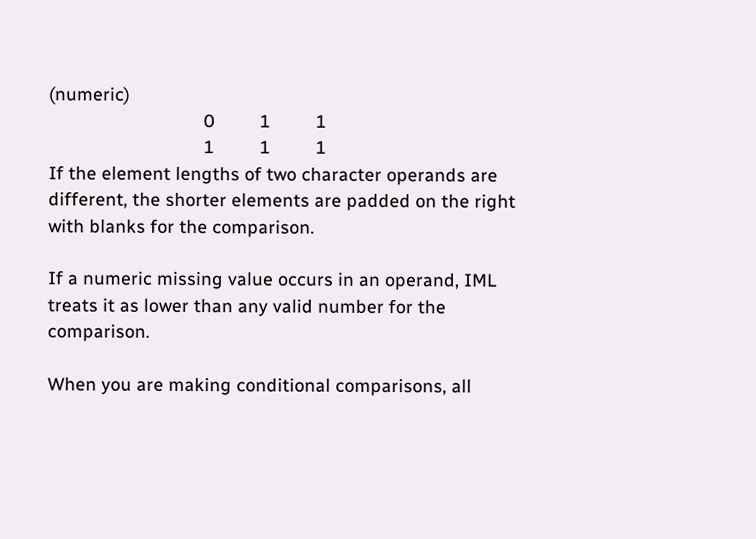(numeric)
                               0         1         1
                               1         1         1
If the element lengths of two character operands are different, the shorter elements are padded on the right with blanks for the comparison.

If a numeric missing value occurs in an operand, IML treats it as lower than any valid number for the comparison.

When you are making conditional comparisons, all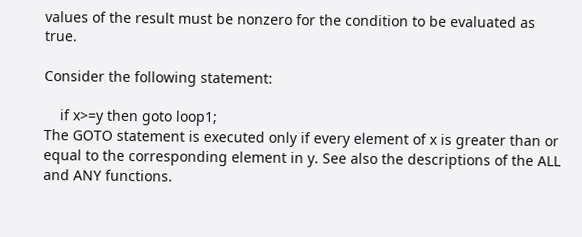values of the result must be nonzero for the condition to be evaluated as true.

Consider the following statement:

    if x>=y then goto loop1;
The GOTO statement is executed only if every element of x is greater than or equal to the corresponding element in y. See also the descriptions of the ALL and ANY functions.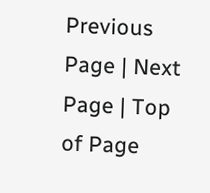Previous Page | Next Page | Top of Page